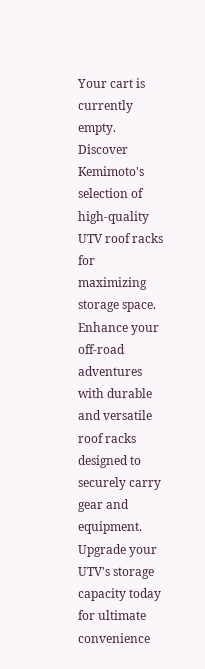Your cart is currently empty.
Discover Kemimoto's selection of high-quality UTV roof racks for maximizing storage space. Enhance your off-road adventures with durable and versatile roof racks designed to securely carry gear and equipment. Upgrade your UTV's storage capacity today for ultimate convenience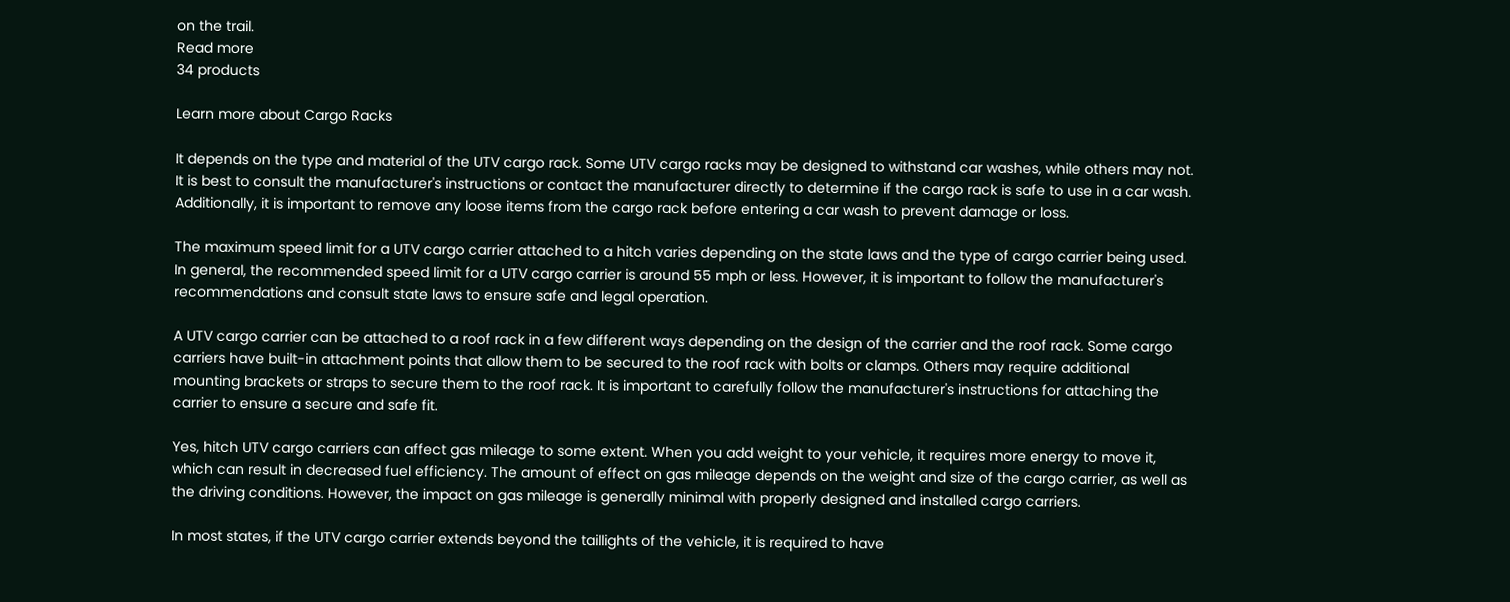on the trail.
Read more
34 products

Learn more about Cargo Racks

It depends on the type and material of the UTV cargo rack. Some UTV cargo racks may be designed to withstand car washes, while others may not. It is best to consult the manufacturer's instructions or contact the manufacturer directly to determine if the cargo rack is safe to use in a car wash. Additionally, it is important to remove any loose items from the cargo rack before entering a car wash to prevent damage or loss.

The maximum speed limit for a UTV cargo carrier attached to a hitch varies depending on the state laws and the type of cargo carrier being used. In general, the recommended speed limit for a UTV cargo carrier is around 55 mph or less. However, it is important to follow the manufacturer's recommendations and consult state laws to ensure safe and legal operation.

A UTV cargo carrier can be attached to a roof rack in a few different ways depending on the design of the carrier and the roof rack. Some cargo carriers have built-in attachment points that allow them to be secured to the roof rack with bolts or clamps. Others may require additional mounting brackets or straps to secure them to the roof rack. It is important to carefully follow the manufacturer's instructions for attaching the carrier to ensure a secure and safe fit.

Yes, hitch UTV cargo carriers can affect gas mileage to some extent. When you add weight to your vehicle, it requires more energy to move it, which can result in decreased fuel efficiency. The amount of effect on gas mileage depends on the weight and size of the cargo carrier, as well as the driving conditions. However, the impact on gas mileage is generally minimal with properly designed and installed cargo carriers.

In most states, if the UTV cargo carrier extends beyond the taillights of the vehicle, it is required to have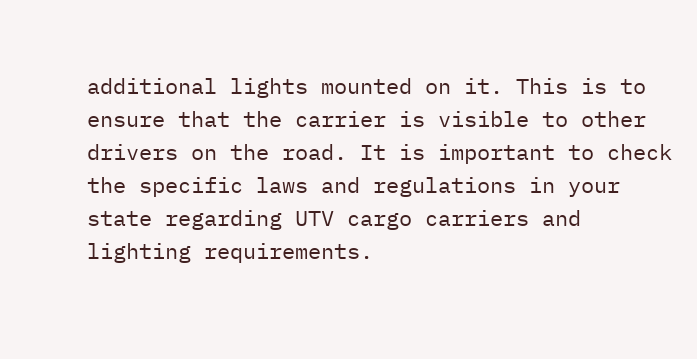additional lights mounted on it. This is to ensure that the carrier is visible to other drivers on the road. It is important to check the specific laws and regulations in your state regarding UTV cargo carriers and lighting requirements.